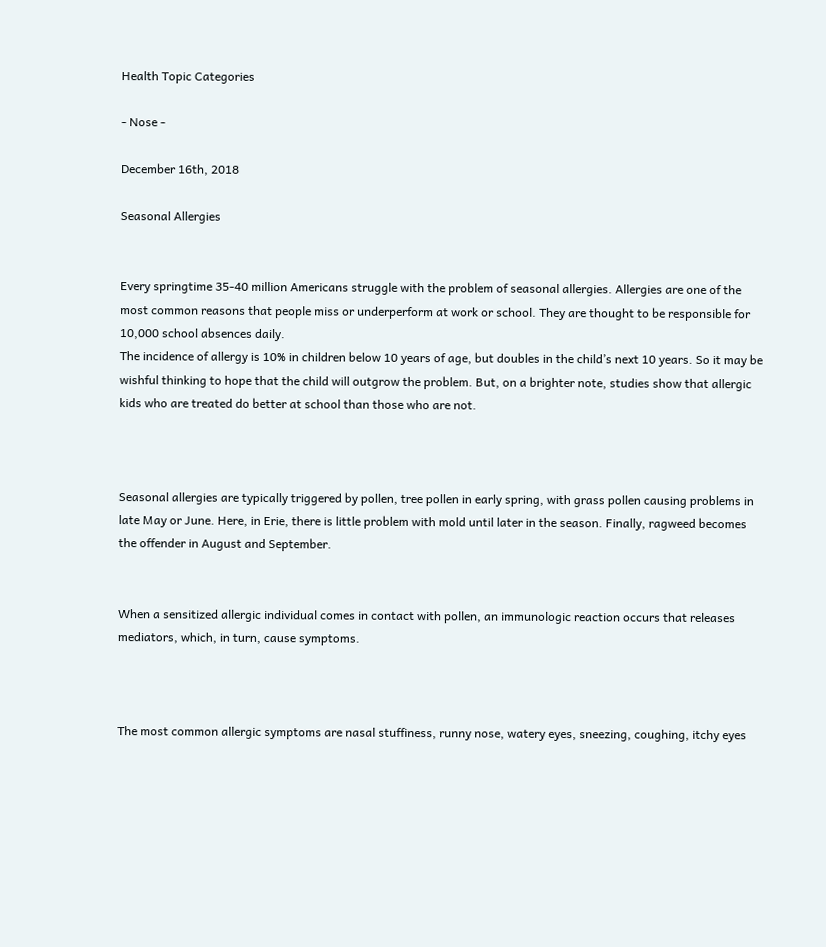Health Topic Categories

- Nose -

December 16th, 2018

Seasonal Allergies


Every springtime 35-40 million Americans struggle with the problem of seasonal allergies. Allergies are one of the most common reasons that people miss or underperform at work or school. They are thought to be responsible for 10,000 school absences daily.
The incidence of allergy is 10% in children below 10 years of age, but doubles in the child’s next 10 years. So it may be wishful thinking to hope that the child will outgrow the problem. But, on a brighter note, studies show that allergic kids who are treated do better at school than those who are not.



Seasonal allergies are typically triggered by pollen, tree pollen in early spring, with grass pollen causing problems in late May or June. Here, in Erie, there is little problem with mold until later in the season. Finally, ragweed becomes the offender in August and September.


When a sensitized allergic individual comes in contact with pollen, an immunologic reaction occurs that releases mediators, which, in turn, cause symptoms.



The most common allergic symptoms are nasal stuffiness, runny nose, watery eyes, sneezing, coughing, itchy eyes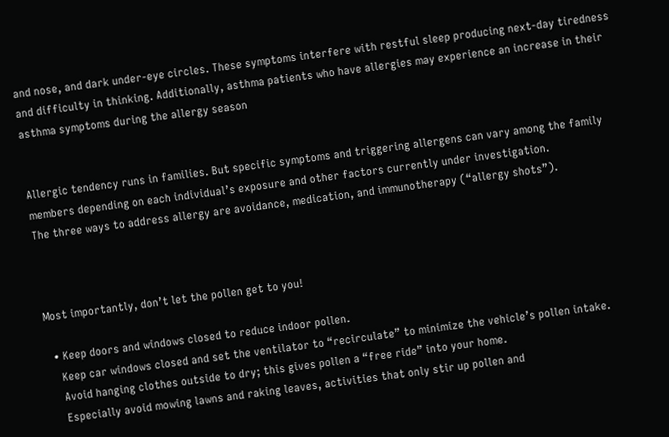and nose, and dark under-eye circles. These symptoms interfere with restful sleep producing next-day tiredness and difficulty in thinking. Additionally, asthma patients who have allergies may experience an increase in their asthma symptoms during the allergy season


Allergic tendency runs in families. But specific symptoms and triggering allergens can vary among the family members depending on each individual’s exposure and other factors currently under investigation.
The three ways to address allergy are avoidance, medication, and immunotherapy (“allergy shots”).



Most importantly, don’t let the pollen get to you!

  • Keep doors and windows closed to reduce indoor pollen.
    Keep car windows closed and set the ventilator to “recirculate” to minimize the vehicle’s pollen intake.
    Avoid hanging clothes outside to dry; this gives pollen a “free ride” into your home.
    Especially avoid mowing lawns and raking leaves, activities that only stir up pollen and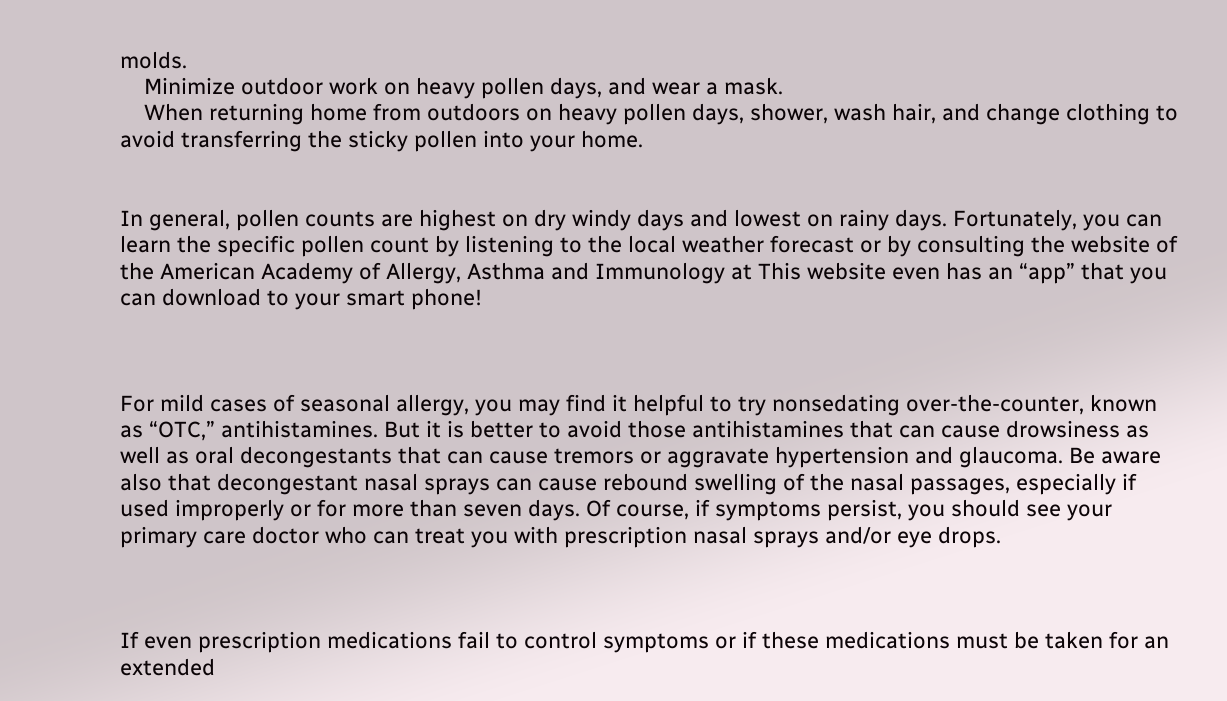molds.
    Minimize outdoor work on heavy pollen days, and wear a mask.
    When returning home from outdoors on heavy pollen days, shower, wash hair, and change clothing to avoid transferring the sticky pollen into your home.


In general, pollen counts are highest on dry windy days and lowest on rainy days. Fortunately, you can learn the specific pollen count by listening to the local weather forecast or by consulting the website of the American Academy of Allergy, Asthma and Immunology at This website even has an “app” that you can download to your smart phone!



For mild cases of seasonal allergy, you may find it helpful to try nonsedating over-the-counter, known as “OTC,” antihistamines. But it is better to avoid those antihistamines that can cause drowsiness as well as oral decongestants that can cause tremors or aggravate hypertension and glaucoma. Be aware also that decongestant nasal sprays can cause rebound swelling of the nasal passages, especially if used improperly or for more than seven days. Of course, if symptoms persist, you should see your primary care doctor who can treat you with prescription nasal sprays and/or eye drops.



If even prescription medications fail to control symptoms or if these medications must be taken for an extended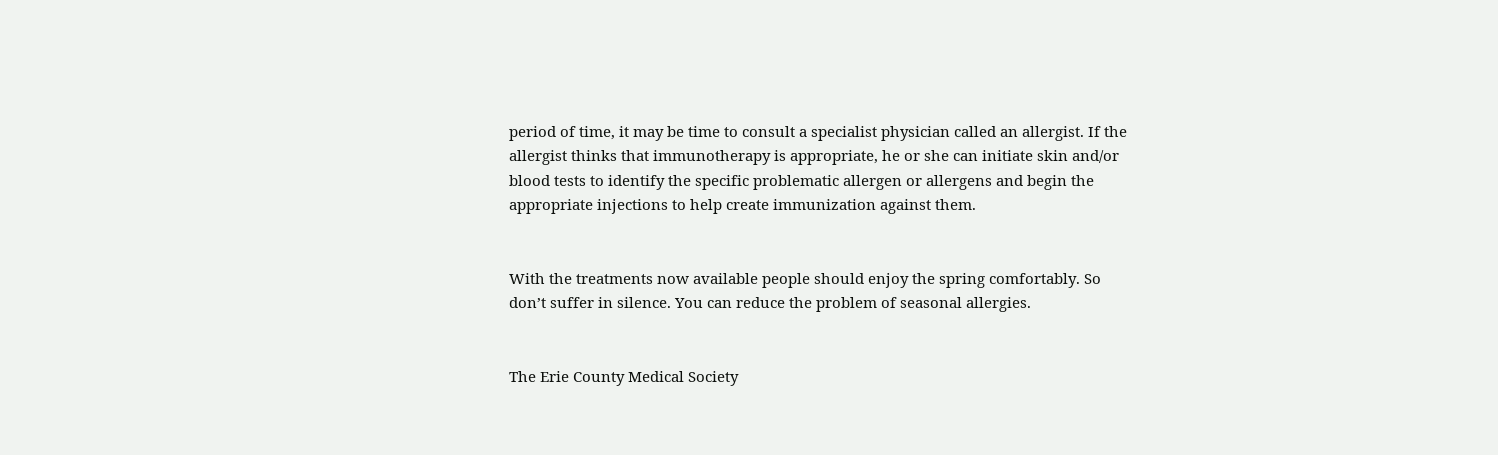period of time, it may be time to consult a specialist physician called an allergist. If the allergist thinks that immunotherapy is appropriate, he or she can initiate skin and/or blood tests to identify the specific problematic allergen or allergens and begin the appropriate injections to help create immunization against them.


With the treatments now available people should enjoy the spring comfortably. So don’t suffer in silence. You can reduce the problem of seasonal allergies.


The Erie County Medical Society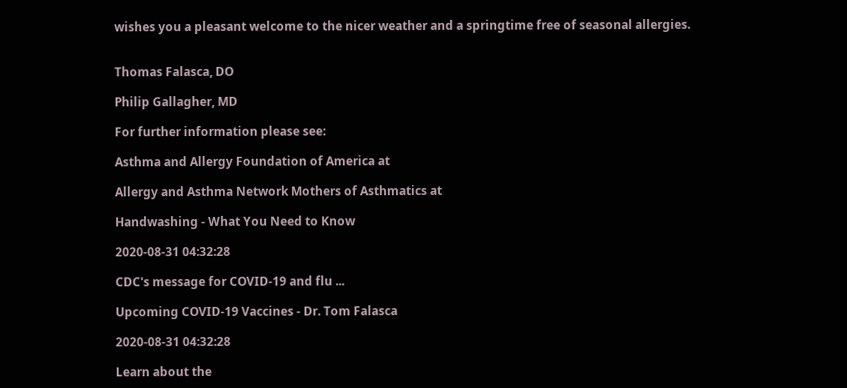wishes you a pleasant welcome to the nicer weather and a springtime free of seasonal allergies.


Thomas Falasca, DO

Philip Gallagher, MD

For further information please see:

Asthma and Allergy Foundation of America at

Allergy and Asthma Network Mothers of Asthmatics at

Handwashing - What You Need to Know

2020-08-31 04:32:28

CDC's message for COVID-19 and flu ...

Upcoming COVID-19 Vaccines - Dr. Tom Falasca

2020-08-31 04:32:28

Learn about the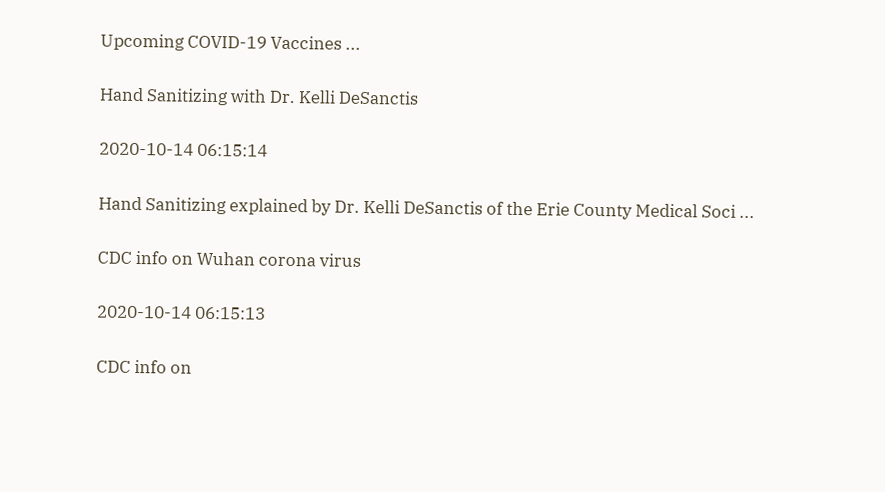Upcoming COVID-19 Vaccines ...

Hand Sanitizing with Dr. Kelli DeSanctis

2020-10-14 06:15:14

Hand Sanitizing explained by Dr. Kelli DeSanctis of the Erie County Medical Soci ...

CDC info on Wuhan corona virus

2020-10-14 06:15:13

CDC info on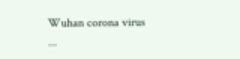Wuhan corona virus ...